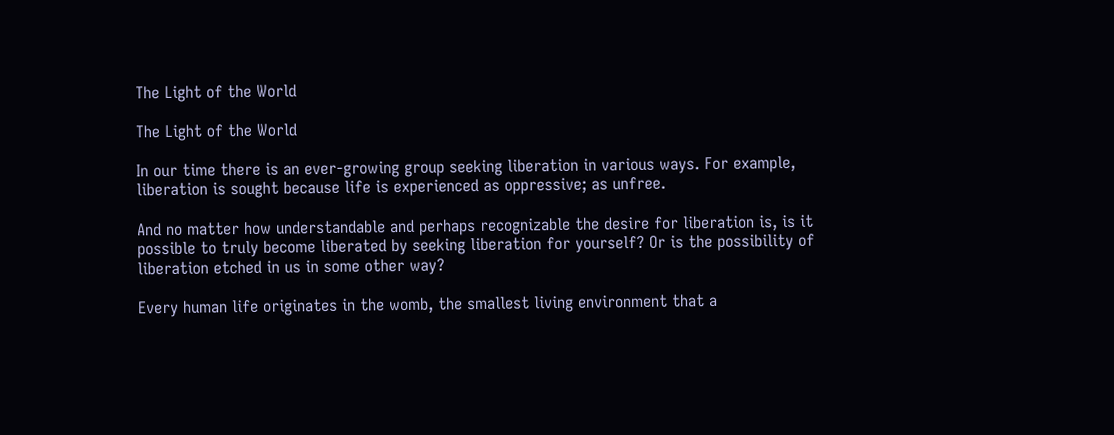The Light of the World

The Light of the World

In our time there is an ever-growing group seeking liberation in various ways. For example, liberation is sought because life is experienced as oppressive; as unfree.

And no matter how understandable and perhaps recognizable the desire for liberation is, is it possible to truly become liberated by seeking liberation for yourself? Or is the possibility of liberation etched in us in some other way?

Every human life originates in the womb, the smallest living environment that a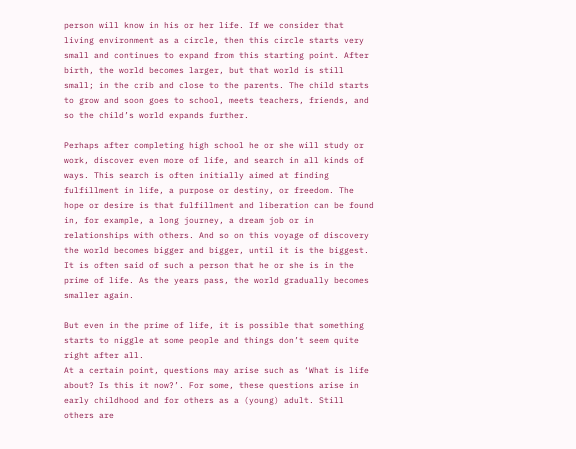person will know in his or her life. If we consider that living environment as a circle, then this circle starts very small and continues to expand from this starting point. After birth, the world becomes larger, but that world is still small; in the crib and close to the parents. The child starts to grow and soon goes to school, meets teachers, friends, and so the child’s world expands further.

Perhaps after completing high school he or she will study or work, discover even more of life, and search in all kinds of ways. This search is often initially aimed at finding fulfillment in life, a purpose or destiny, or freedom. The hope or desire is that fulfillment and liberation can be found in, for example, a long journey, a dream job or in relationships with others. And so on this voyage of discovery the world becomes bigger and bigger, until it is the biggest. It is often said of such a person that he or she is in the prime of life. As the years pass, the world gradually becomes smaller again.

But even in the prime of life, it is possible that something starts to niggle at some people and things don’t seem quite right after all.
At a certain point, questions may arise such as ‘What is life about? Is this it now?’. For some, these questions arise in early childhood and for others as a (young) adult. Still others are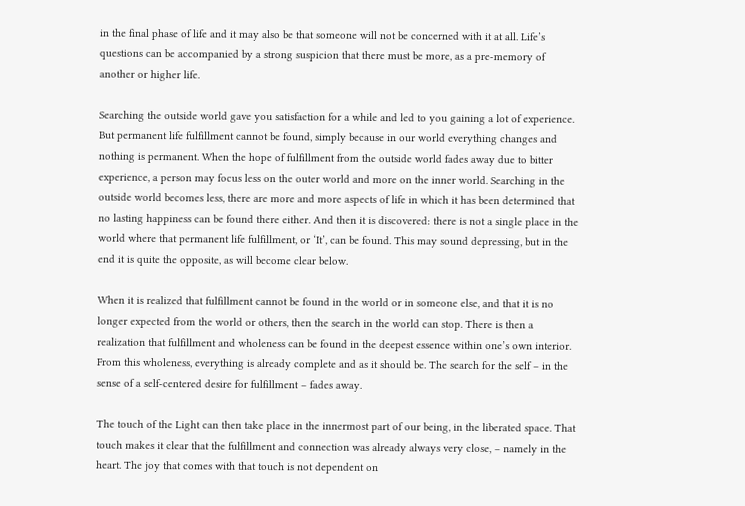in the final phase of life and it may also be that someone will not be concerned with it at all. Life’s questions can be accompanied by a strong suspicion that there must be more, as a pre-memory of another or higher life.

Searching the outside world gave you satisfaction for a while and led to you gaining a lot of experience. But permanent life fulfillment cannot be found, simply because in our world everything changes and nothing is permanent. When the hope of fulfillment from the outside world fades away due to bitter experience, a person may focus less on the outer world and more on the inner world. Searching in the outside world becomes less, there are more and more aspects of life in which it has been determined that no lasting happiness can be found there either. And then it is discovered: there is not a single place in the world where that permanent life fulfillment, or ‘It’, can be found. This may sound depressing, but in the end it is quite the opposite, as will become clear below.

When it is realized that fulfillment cannot be found in the world or in someone else, and that it is no longer expected from the world or others, then the search in the world can stop. There is then a realization that fulfillment and wholeness can be found in the deepest essence within one’s own interior. From this wholeness, everything is already complete and as it should be. The search for the self – in the sense of a self-centered desire for fulfillment – fades away.

The touch of the Light can then take place in the innermost part of our being, in the liberated space. That touch makes it clear that the fulfillment and connection was already always very close, – namely in the heart. The joy that comes with that touch is not dependent on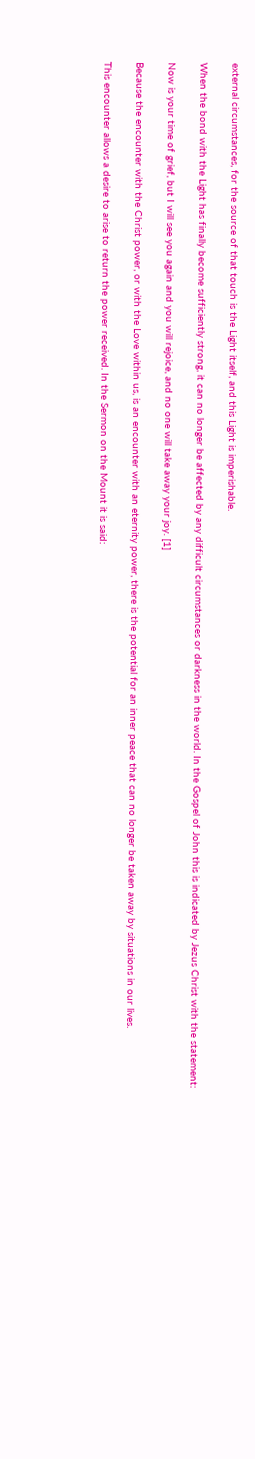external circumstances, for the source of that touch is the Light itself, and this Light is imperishable.

When the bond with the Light has finally become sufficiently strong, it can no longer be affected by any difficult circumstances or darkness in the world. In the Gospel of John this is indicated by Jezus Christ with the statement:

Now is your time of grief, but I will see you again and you will rejoice, and no one will take away your joy. [1]

Because the encounter with the Christ power, or with the Love within us, is an encounter with an eternity power, there is the potential for an inner peace that can no longer be taken away by situations in our lives.

This encounter allows a desire to arise to return the power received. In the Sermon on the Mount it is said: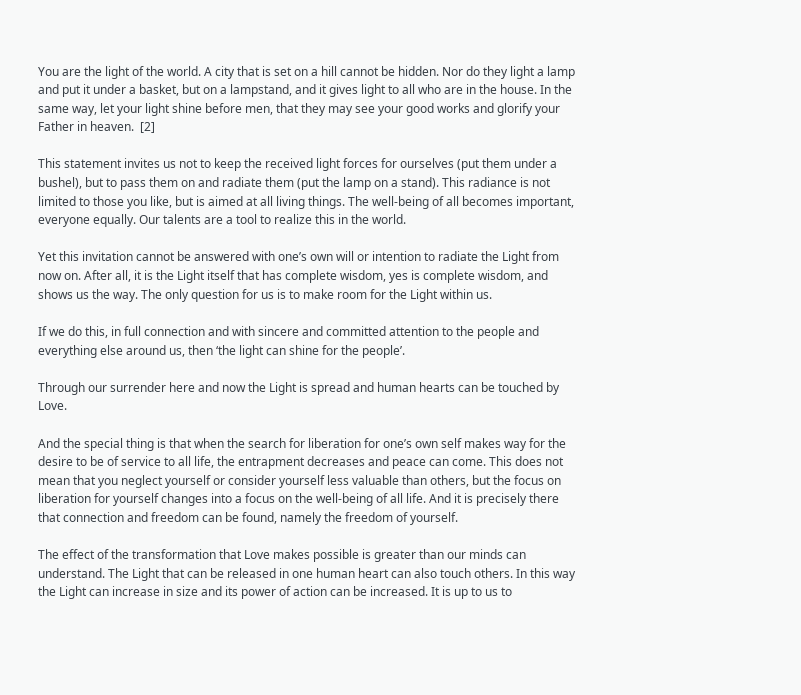You are the light of the world. A city that is set on a hill cannot be hidden. Nor do they light a lamp and put it under a basket, but on a lampstand, and it gives light to all who are in the house. In the same way, let your light shine before men, that they may see your good works and glorify your Father in heaven.  [2]

This statement invites us not to keep the received light forces for ourselves (put them under a bushel), but to pass them on and radiate them (put the lamp on a stand). This radiance is not limited to those you like, but is aimed at all living things. The well-being of all becomes important, everyone equally. Our talents are a tool to realize this in the world.

Yet this invitation cannot be answered with one’s own will or intention to radiate the Light from now on. After all, it is the Light itself that has complete wisdom, yes is complete wisdom, and shows us the way. The only question for us is to make room for the Light within us.

If we do this, in full connection and with sincere and committed attention to the people and everything else around us, then ‘the light can shine for the people’.

Through our surrender here and now the Light is spread and human hearts can be touched by Love.

And the special thing is that when the search for liberation for one’s own self makes way for the desire to be of service to all life, the entrapment decreases and peace can come. This does not mean that you neglect yourself or consider yourself less valuable than others, but the focus on liberation for yourself changes into a focus on the well-being of all life. And it is precisely there that connection and freedom can be found, namely the freedom of yourself.

The effect of the transformation that Love makes possible is greater than our minds can understand. The Light that can be released in one human heart can also touch others. In this way the Light can increase in size and its power of action can be increased. It is up to us to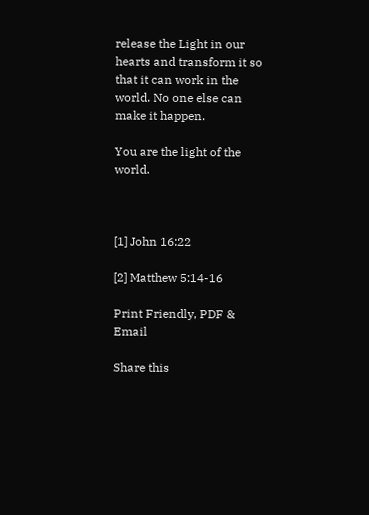release the Light in our hearts and transform it so that it can work in the world. No one else can make it happen.

You are the light of the world.



[1] John 16:22

[2] Matthew 5:14-16

Print Friendly, PDF & Email

Share this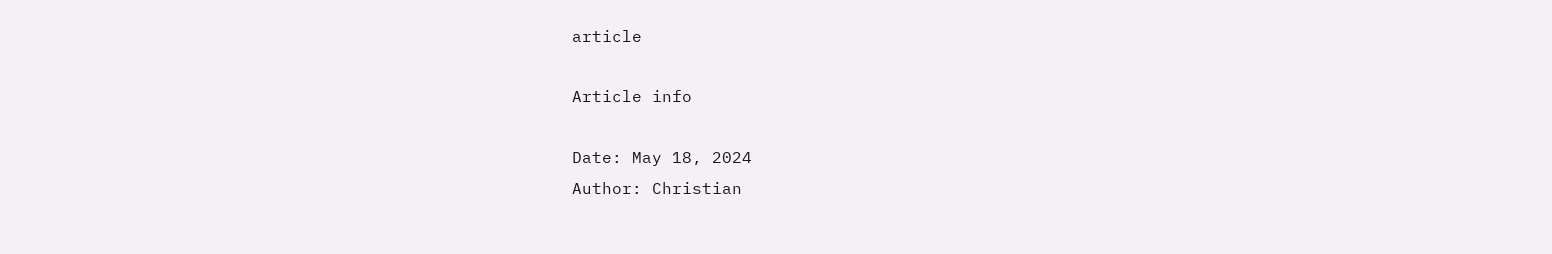article

Article info

Date: May 18, 2024
Author: Christian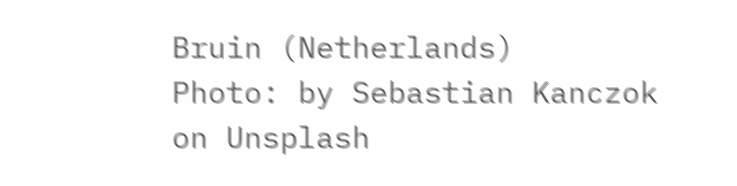Bruin (Netherlands)
Photo: by Sebastian Kanczok on Unsplash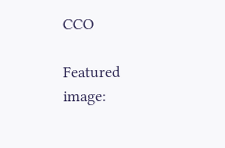CCO

Featured image: